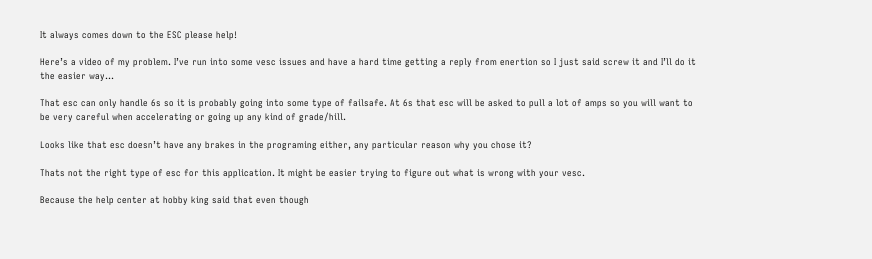It always comes down to the ESC please help!

Here’s a video of my problem. I’ve run into some vesc issues and have a hard time getting a reply from enertion so I just said screw it and I’ll do it the easier way…

That esc can only handle 6s so it is probably going into some type of failsafe. At 6s that esc will be asked to pull a lot of amps so you will want to be very careful when accelerating or going up any kind of grade/hill.

Looks like that esc doesn’t have any brakes in the programing either, any particular reason why you chose it?

Thats not the right type of esc for this application. It might be easier trying to figure out what is wrong with your vesc.

Because the help center at hobby king said that even though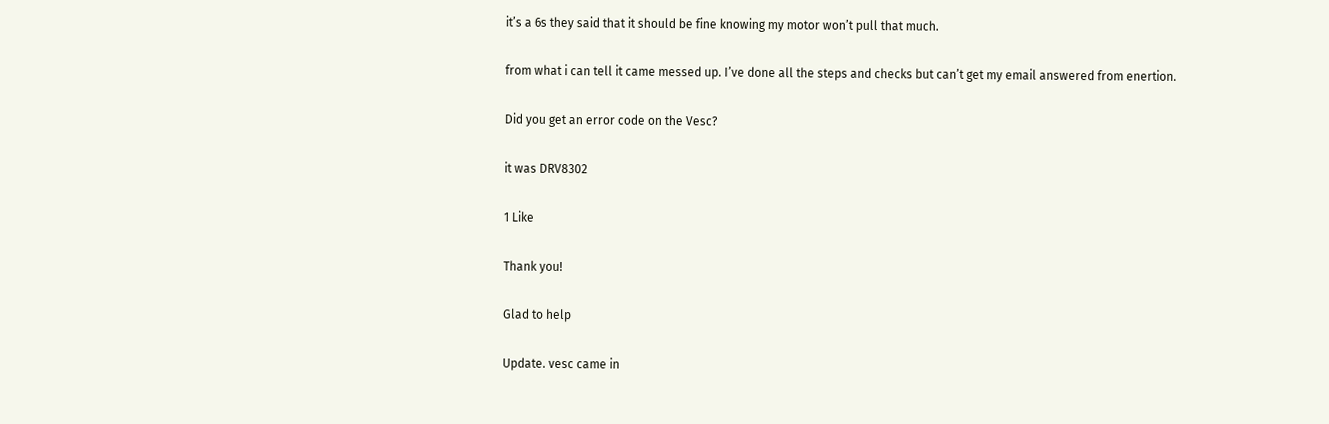it’s a 6s they said that it should be fine knowing my motor won’t pull that much.

from what i can tell it came messed up. I’ve done all the steps and checks but can’t get my email answered from enertion.

Did you get an error code on the Vesc?

it was DRV8302

1 Like

Thank you!

Glad to help

Update. vesc came in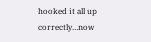hooked it all up correctly…now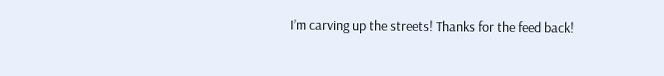I’m carving up the streets! Thanks for the feed back!